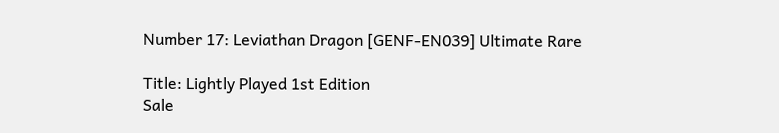Number 17: Leviathan Dragon [GENF-EN039] Ultimate Rare

Title: Lightly Played 1st Edition
Sale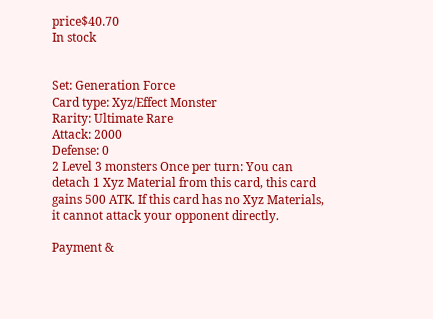price$40.70
In stock


Set: Generation Force
Card type: Xyz/Effect Monster
Rarity: Ultimate Rare
Attack: 2000
Defense: 0
2 Level 3 monsters Once per turn: You can detach 1 Xyz Material from this card, this card gains 500 ATK. If this card has no Xyz Materials, it cannot attack your opponent directly.

Payment &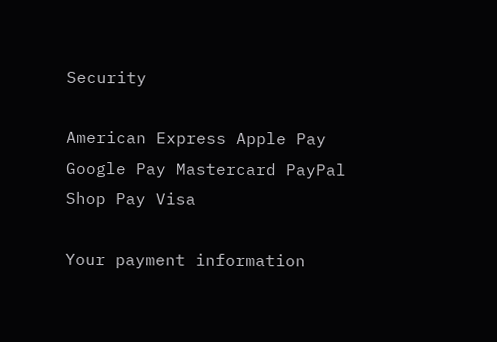Security

American Express Apple Pay Google Pay Mastercard PayPal Shop Pay Visa

Your payment information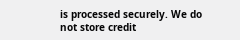is processed securely. We do not store credit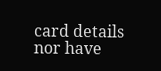card details nor have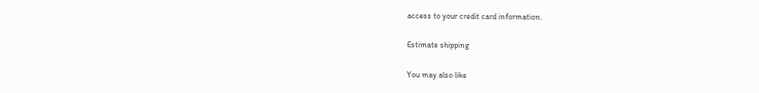access to your credit card information.

Estimate shipping

You may also like